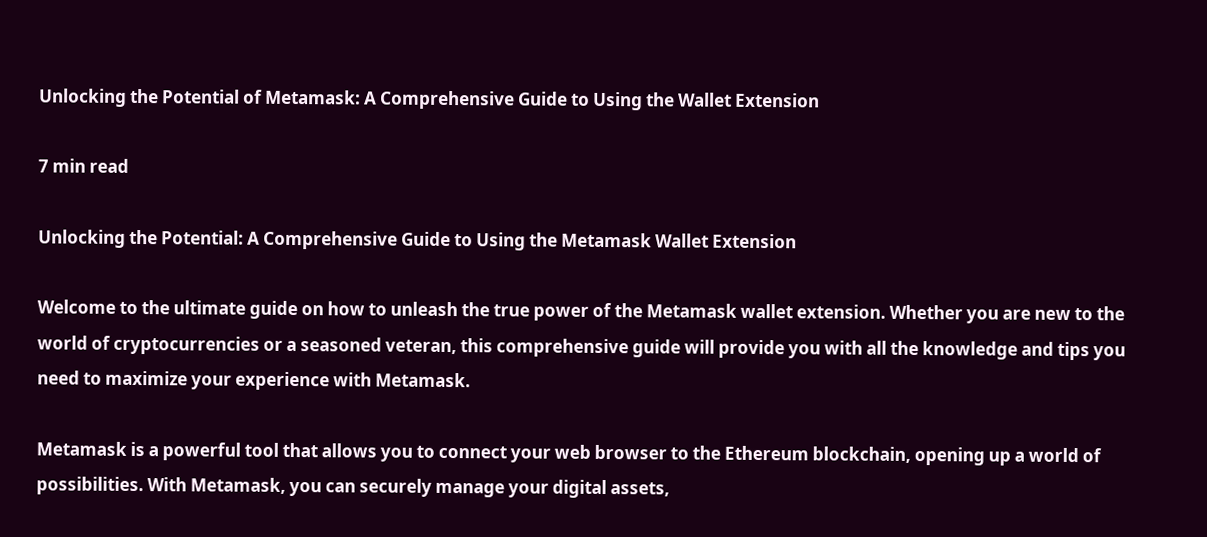Unlocking the Potential of Metamask: A Comprehensive Guide to Using the Wallet Extension

7 min read

Unlocking the Potential: A Comprehensive Guide to Using the Metamask Wallet Extension

Welcome to the ultimate guide on how to unleash the true power of the Metamask wallet extension. Whether you are new to the world of cryptocurrencies or a seasoned veteran, this comprehensive guide will provide you with all the knowledge and tips you need to maximize your experience with Metamask.

Metamask is a powerful tool that allows you to connect your web browser to the Ethereum blockchain, opening up a world of possibilities. With Metamask, you can securely manage your digital assets,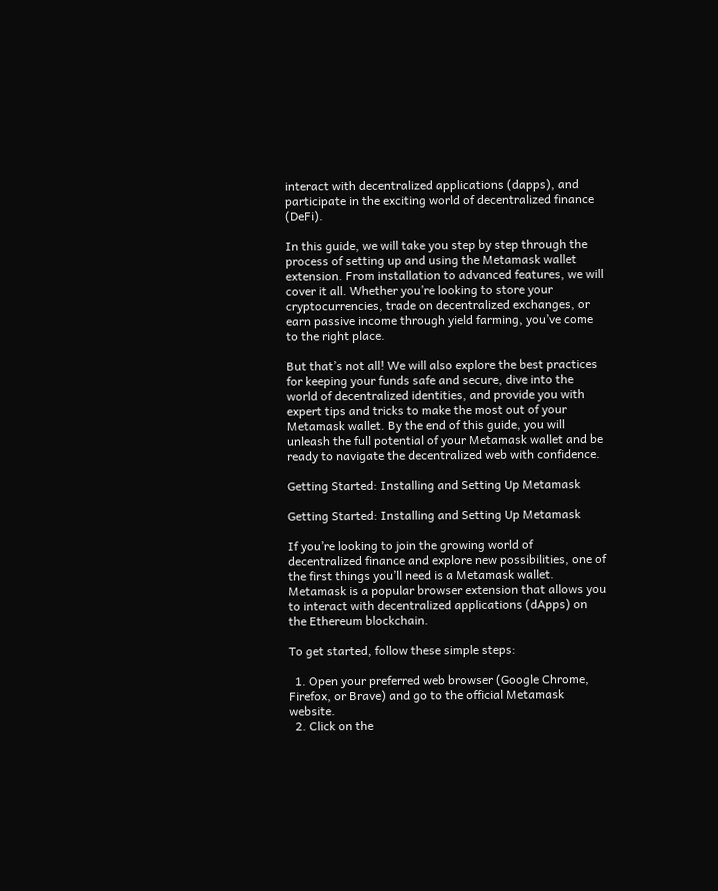interact with decentralized applications (dapps), and participate in the exciting world of decentralized finance (DeFi).

In this guide, we will take you step by step through the process of setting up and using the Metamask wallet extension. From installation to advanced features, we will cover it all. Whether you’re looking to store your cryptocurrencies, trade on decentralized exchanges, or earn passive income through yield farming, you’ve come to the right place.

But that’s not all! We will also explore the best practices for keeping your funds safe and secure, dive into the world of decentralized identities, and provide you with expert tips and tricks to make the most out of your Metamask wallet. By the end of this guide, you will unleash the full potential of your Metamask wallet and be ready to navigate the decentralized web with confidence.

Getting Started: Installing and Setting Up Metamask

Getting Started: Installing and Setting Up Metamask

If you’re looking to join the growing world of decentralized finance and explore new possibilities, one of the first things you’ll need is a Metamask wallet. Metamask is a popular browser extension that allows you to interact with decentralized applications (dApps) on the Ethereum blockchain.

To get started, follow these simple steps:

  1. Open your preferred web browser (Google Chrome, Firefox, or Brave) and go to the official Metamask website.
  2. Click on the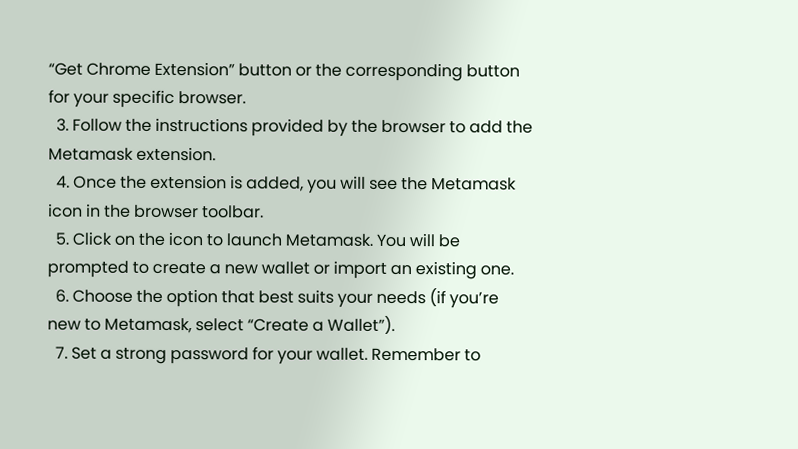“Get Chrome Extension” button or the corresponding button for your specific browser.
  3. Follow the instructions provided by the browser to add the Metamask extension.
  4. Once the extension is added, you will see the Metamask icon in the browser toolbar.
  5. Click on the icon to launch Metamask. You will be prompted to create a new wallet or import an existing one.
  6. Choose the option that best suits your needs (if you’re new to Metamask, select “Create a Wallet”).
  7. Set a strong password for your wallet. Remember to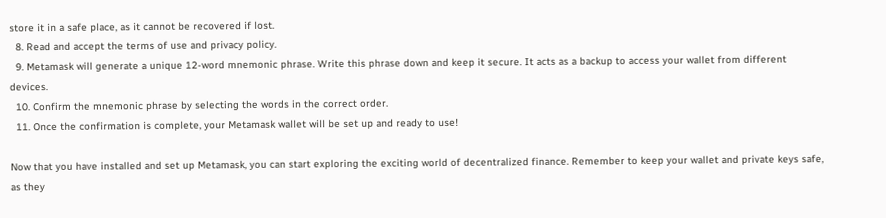store it in a safe place, as it cannot be recovered if lost.
  8. Read and accept the terms of use and privacy policy.
  9. Metamask will generate a unique 12-word mnemonic phrase. Write this phrase down and keep it secure. It acts as a backup to access your wallet from different devices.
  10. Confirm the mnemonic phrase by selecting the words in the correct order.
  11. Once the confirmation is complete, your Metamask wallet will be set up and ready to use!

Now that you have installed and set up Metamask, you can start exploring the exciting world of decentralized finance. Remember to keep your wallet and private keys safe, as they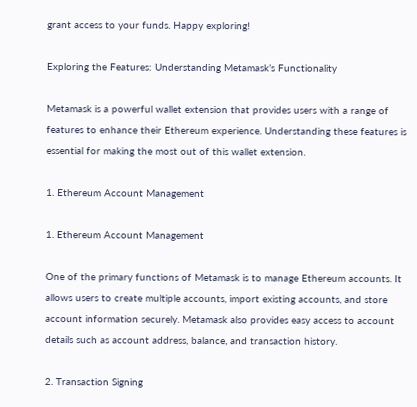grant access to your funds. Happy exploring!

Exploring the Features: Understanding Metamask’s Functionality

Metamask is a powerful wallet extension that provides users with a range of features to enhance their Ethereum experience. Understanding these features is essential for making the most out of this wallet extension.

1. Ethereum Account Management

1. Ethereum Account Management

One of the primary functions of Metamask is to manage Ethereum accounts. It allows users to create multiple accounts, import existing accounts, and store account information securely. Metamask also provides easy access to account details such as account address, balance, and transaction history.

2. Transaction Signing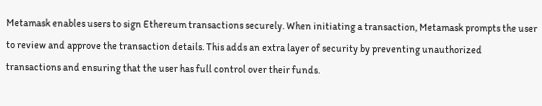Metamask enables users to sign Ethereum transactions securely. When initiating a transaction, Metamask prompts the user to review and approve the transaction details. This adds an extra layer of security by preventing unauthorized transactions and ensuring that the user has full control over their funds.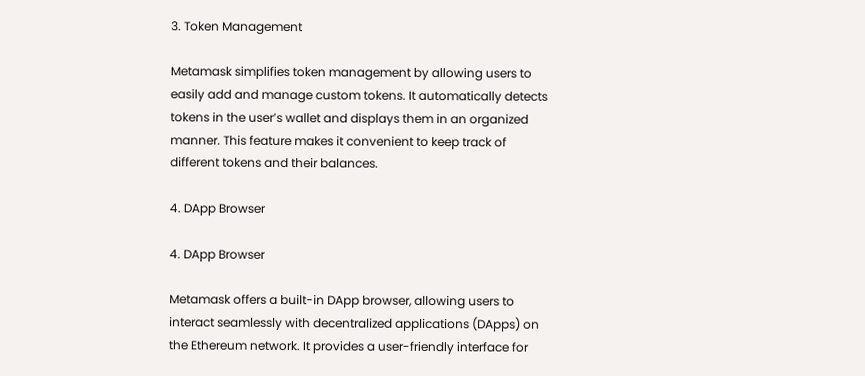3. Token Management

Metamask simplifies token management by allowing users to easily add and manage custom tokens. It automatically detects tokens in the user’s wallet and displays them in an organized manner. This feature makes it convenient to keep track of different tokens and their balances.

4. DApp Browser

4. DApp Browser

Metamask offers a built-in DApp browser, allowing users to interact seamlessly with decentralized applications (DApps) on the Ethereum network. It provides a user-friendly interface for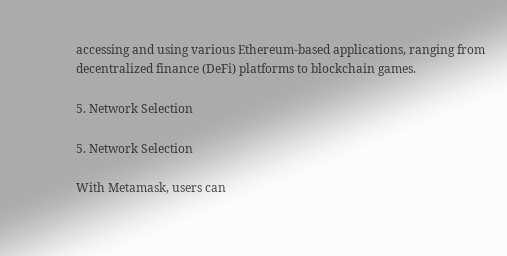accessing and using various Ethereum-based applications, ranging from decentralized finance (DeFi) platforms to blockchain games.

5. Network Selection

5. Network Selection

With Metamask, users can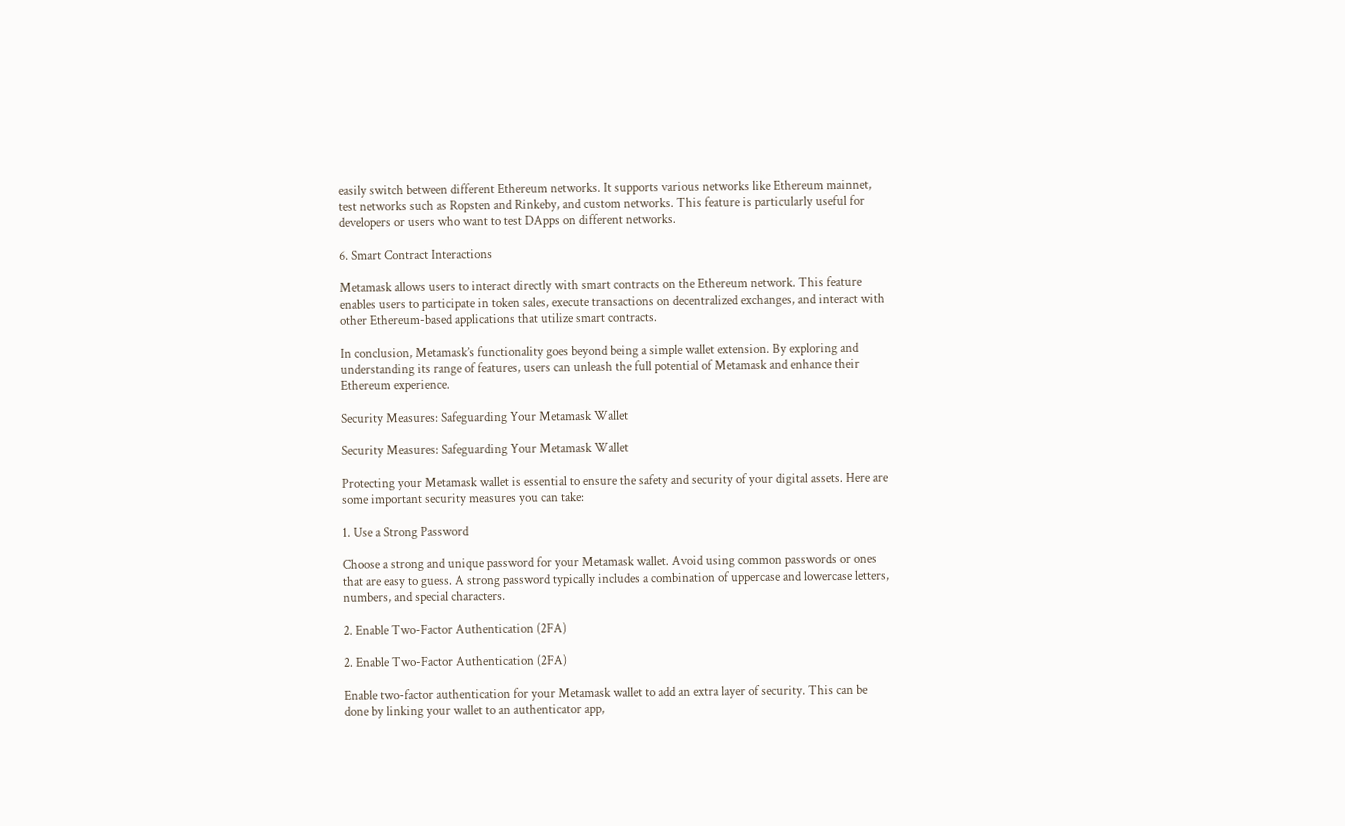easily switch between different Ethereum networks. It supports various networks like Ethereum mainnet, test networks such as Ropsten and Rinkeby, and custom networks. This feature is particularly useful for developers or users who want to test DApps on different networks.

6. Smart Contract Interactions

Metamask allows users to interact directly with smart contracts on the Ethereum network. This feature enables users to participate in token sales, execute transactions on decentralized exchanges, and interact with other Ethereum-based applications that utilize smart contracts.

In conclusion, Metamask’s functionality goes beyond being a simple wallet extension. By exploring and understanding its range of features, users can unleash the full potential of Metamask and enhance their Ethereum experience.

Security Measures: Safeguarding Your Metamask Wallet

Security Measures: Safeguarding Your Metamask Wallet

Protecting your Metamask wallet is essential to ensure the safety and security of your digital assets. Here are some important security measures you can take:

1. Use a Strong Password

Choose a strong and unique password for your Metamask wallet. Avoid using common passwords or ones that are easy to guess. A strong password typically includes a combination of uppercase and lowercase letters, numbers, and special characters.

2. Enable Two-Factor Authentication (2FA)

2. Enable Two-Factor Authentication (2FA)

Enable two-factor authentication for your Metamask wallet to add an extra layer of security. This can be done by linking your wallet to an authenticator app,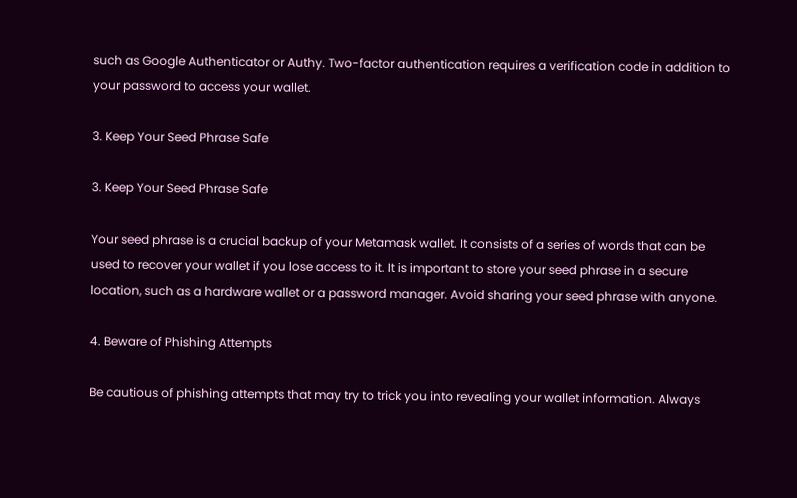such as Google Authenticator or Authy. Two-factor authentication requires a verification code in addition to your password to access your wallet.

3. Keep Your Seed Phrase Safe

3. Keep Your Seed Phrase Safe

Your seed phrase is a crucial backup of your Metamask wallet. It consists of a series of words that can be used to recover your wallet if you lose access to it. It is important to store your seed phrase in a secure location, such as a hardware wallet or a password manager. Avoid sharing your seed phrase with anyone.

4. Beware of Phishing Attempts

Be cautious of phishing attempts that may try to trick you into revealing your wallet information. Always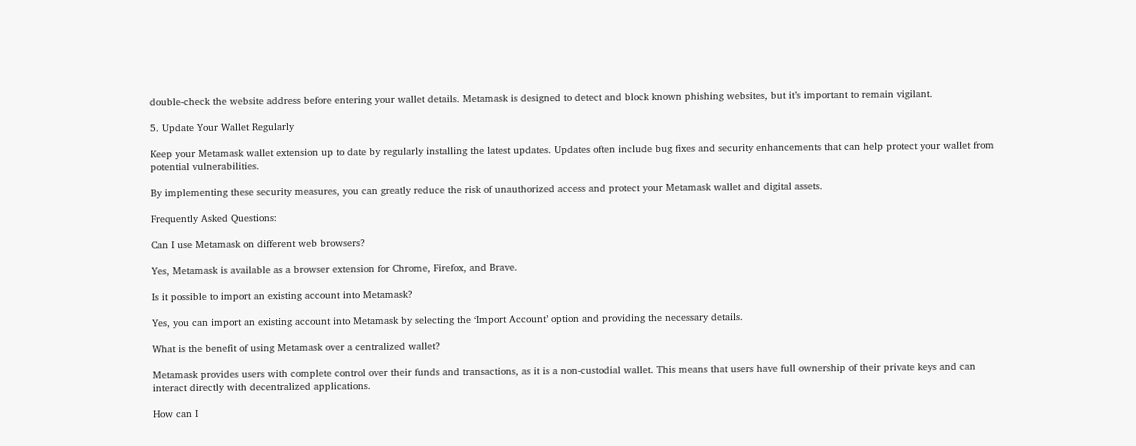double-check the website address before entering your wallet details. Metamask is designed to detect and block known phishing websites, but it’s important to remain vigilant.

5. Update Your Wallet Regularly

Keep your Metamask wallet extension up to date by regularly installing the latest updates. Updates often include bug fixes and security enhancements that can help protect your wallet from potential vulnerabilities.

By implementing these security measures, you can greatly reduce the risk of unauthorized access and protect your Metamask wallet and digital assets.

Frequently Asked Questions:

Can I use Metamask on different web browsers?

Yes, Metamask is available as a browser extension for Chrome, Firefox, and Brave.

Is it possible to import an existing account into Metamask?

Yes, you can import an existing account into Metamask by selecting the ‘Import Account’ option and providing the necessary details.

What is the benefit of using Metamask over a centralized wallet?

Metamask provides users with complete control over their funds and transactions, as it is a non-custodial wallet. This means that users have full ownership of their private keys and can interact directly with decentralized applications.

How can I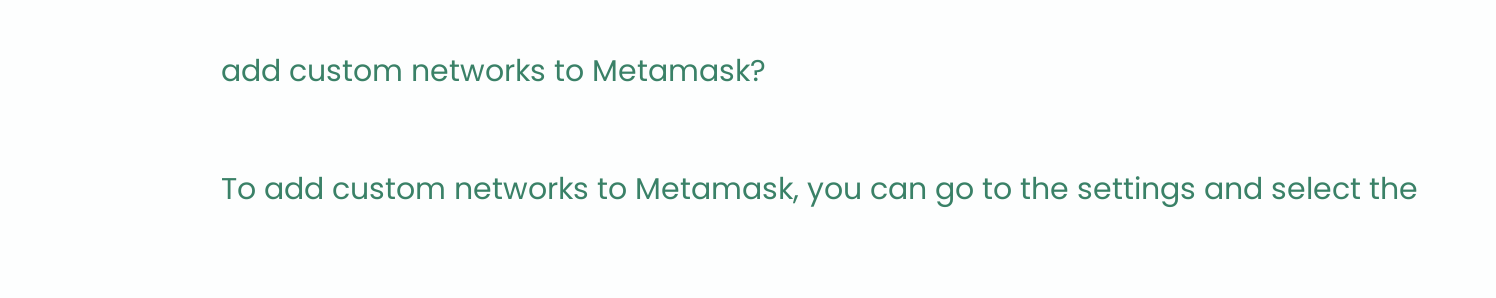add custom networks to Metamask?

To add custom networks to Metamask, you can go to the settings and select the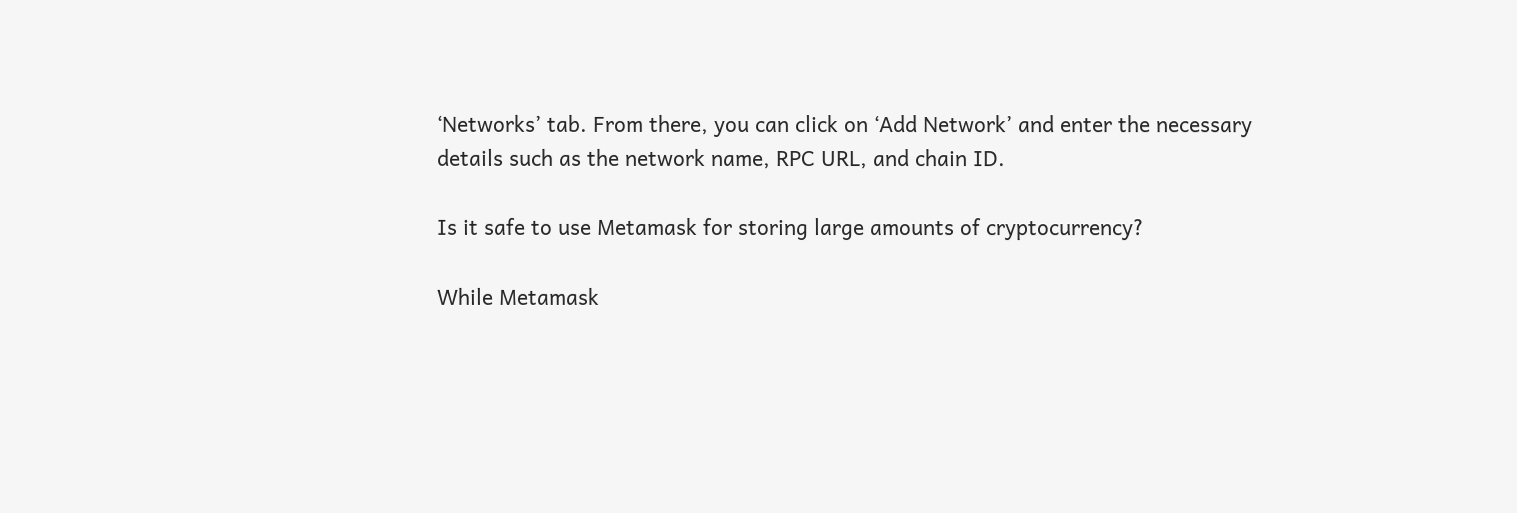‘Networks’ tab. From there, you can click on ‘Add Network’ and enter the necessary details such as the network name, RPC URL, and chain ID.

Is it safe to use Metamask for storing large amounts of cryptocurrency?

While Metamask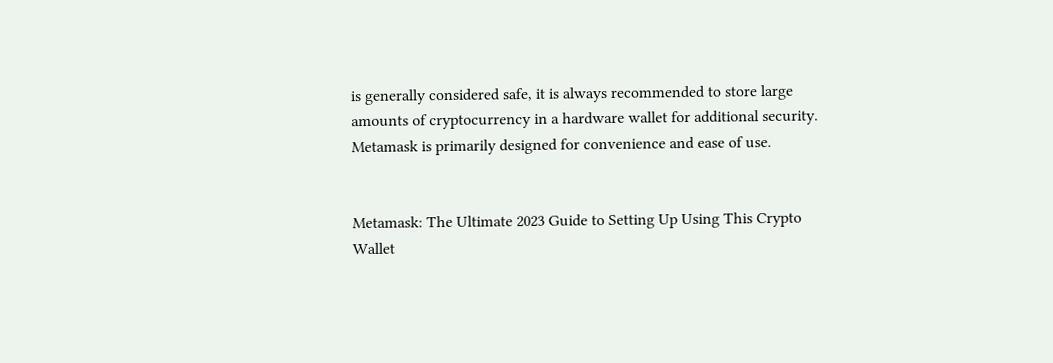is generally considered safe, it is always recommended to store large amounts of cryptocurrency in a hardware wallet for additional security. Metamask is primarily designed for convenience and ease of use.


Metamask: The Ultimate 2023 Guide to Setting Up Using This Crypto Wallet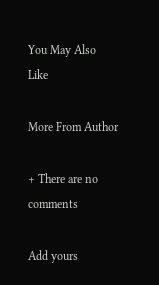You May Also Like

More From Author

+ There are no comments

Add yours